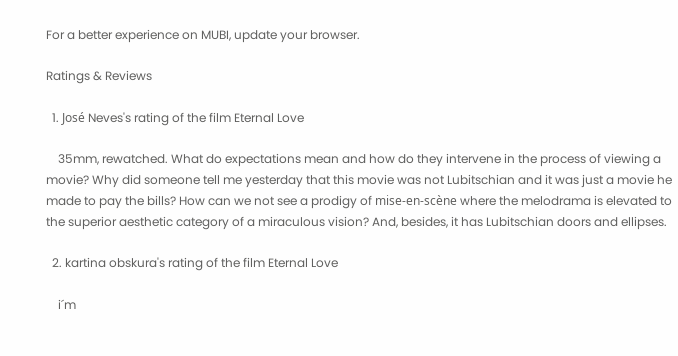For a better experience on MUBI, update your browser.

Ratings & Reviews

  1. José Neves's rating of the film Eternal Love

    35mm, rewatched. What do expectations mean and how do they intervene in the process of viewing a movie? Why did someone tell me yesterday that this movie was not Lubitschian and it was just a movie he made to pay the bills? How can we not see a prodigy of mise-en-scène where the melodrama is elevated to the superior aesthetic category of a miraculous vision? And, besides, it has Lubitschian doors and ellipses.

  2. kartina obskura's rating of the film Eternal Love

    i´m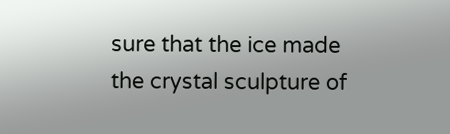sure that the ice made the crystal sculpture of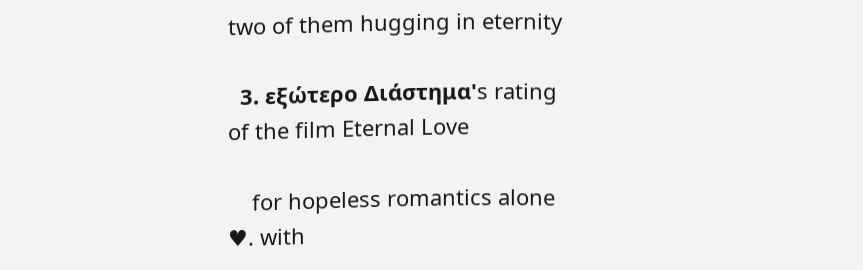two of them hugging in eternity

  3. εξώτερο Διάστημα's rating of the film Eternal Love

    for hopeless romantics alone ♥. with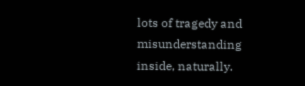lots of tragedy and misunderstanding inside, naturally.